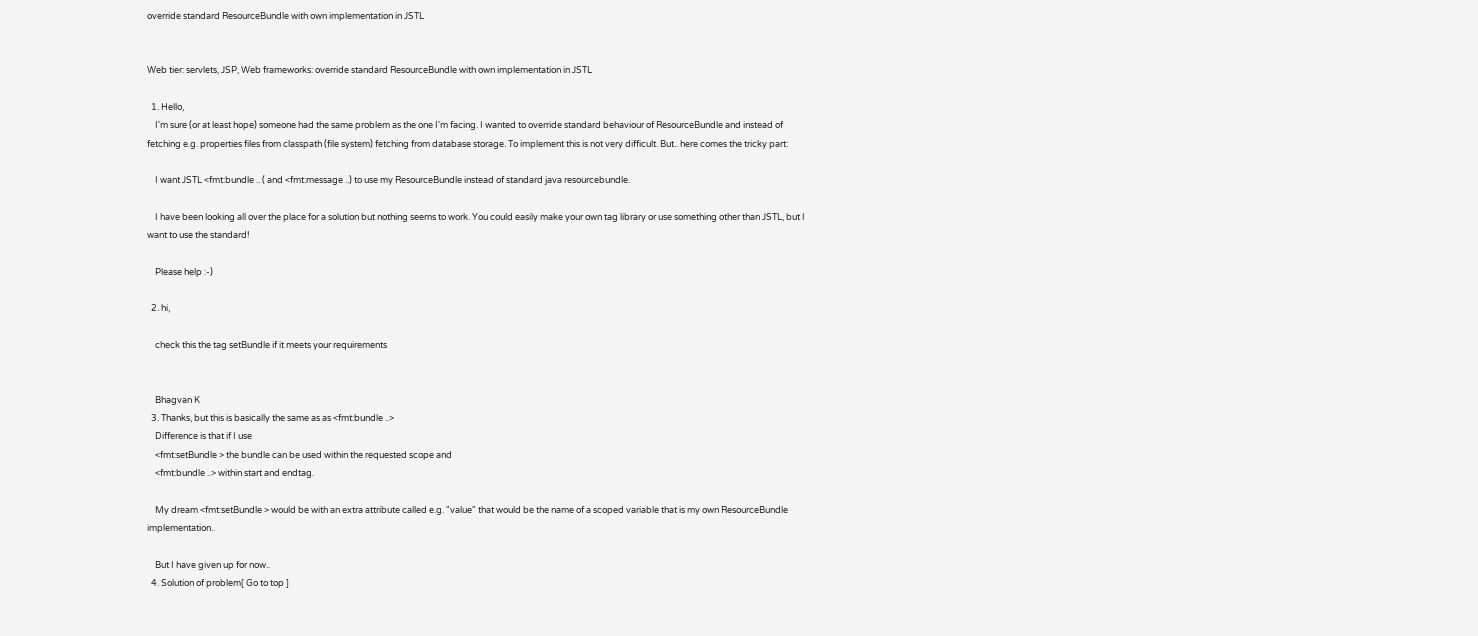override standard ResourceBundle with own implementation in JSTL


Web tier: servlets, JSP, Web frameworks: override standard ResourceBundle with own implementation in JSTL

  1. Hello,
    I'm sure (or at least hope) someone had the same problem as the one I'm facing. I wanted to override standard behaviour of ResourceBundle and instead of fetching e.g. properties files from classpath (file system) fetching from database storage. To implement this is not very difficult. But.. here comes the tricky part:

    I want JSTL <fmt:bundle .. ( and <fmt:message ..) to use my ResourceBundle instead of standard java resourcebundle.

    I have been looking all over the place for a solution but nothing seems to work. You could easily make your own tag library or use something other than JSTL, but I want to use the standard!

    Please help :-)

  2. hi,

    check this the tag setBundle if it meets your requirements


    Bhagvan K
  3. Thanks, but this is basically the same as as <fmt:bundle ..>
    Difference is that if I use
    <fmt:setBundle > the bundle can be used within the requested scope and
    <fmt:bundle ..> within start and endtag.

    My dream <fmt:setBundle > would be with an extra attribute called e.g. "value" that would be the name of a scoped variable that is my own ResourceBundle implementation..

    But I have given up for now..
  4. Solution of problem[ Go to top ]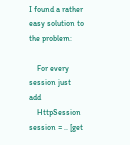I found a rather easy solution to the problem:

    For every session just add
    HttpSession session = .. [get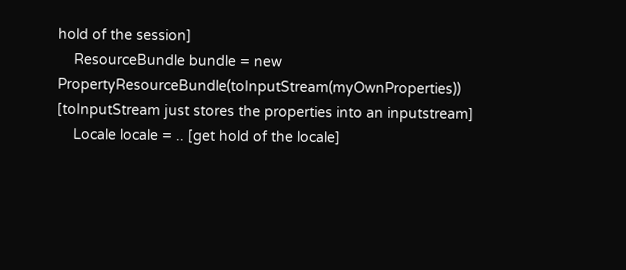hold of the session]
    ResourceBundle bundle = new PropertyResourceBundle(toInputStream(myOwnProperties)) [toInputStream just stores the properties into an inputstream]
    Locale locale = .. [get hold of the locale]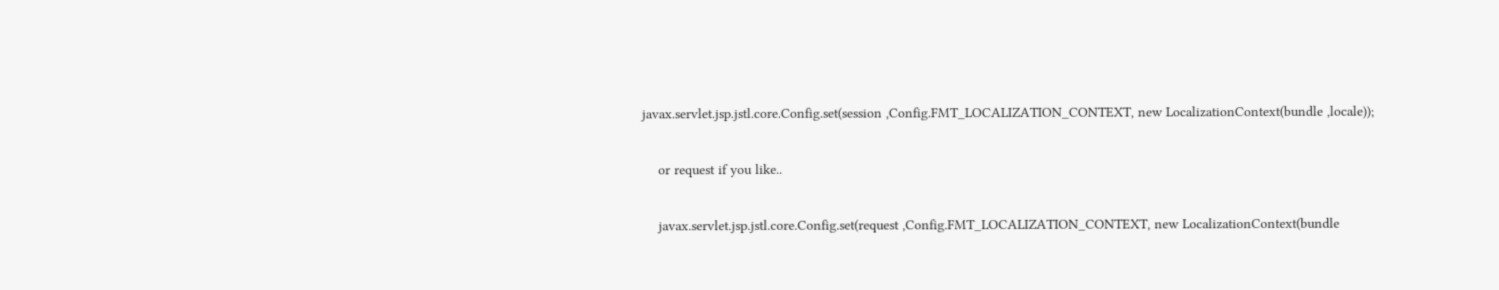javax.servlet.jsp.jstl.core.Config.set(session ,Config.FMT_LOCALIZATION_CONTEXT, new LocalizationContext(bundle ,locale));

    or request if you like..

    javax.servlet.jsp.jstl.core.Config.set(request ,Config.FMT_LOCALIZATION_CONTEXT, new LocalizationContext(bundle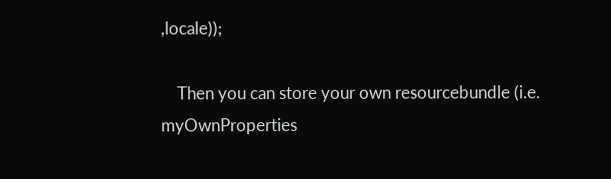,locale));

    Then you can store your own resourcebundle (i.e. myOwnProperties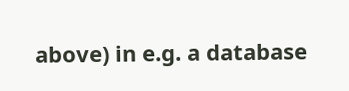above) in e.g. a database